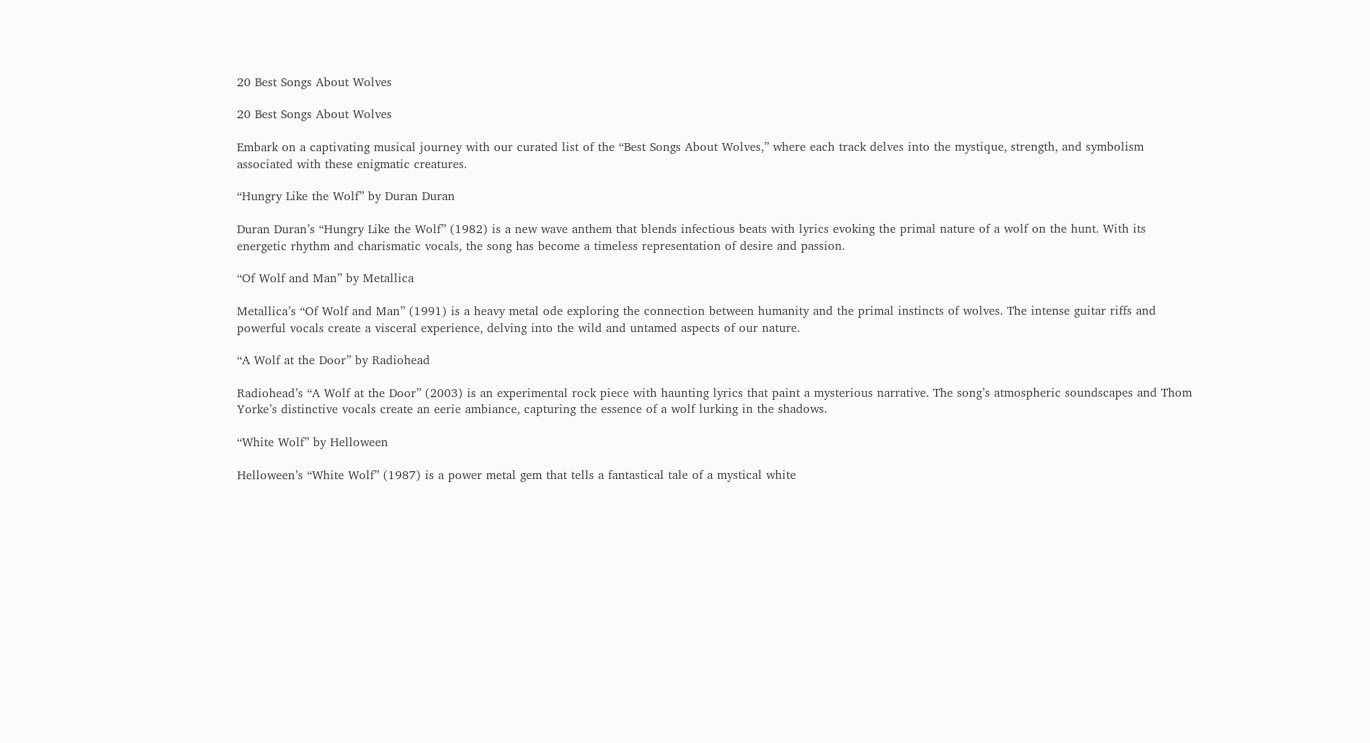20 Best Songs About Wolves

20 Best Songs About Wolves

Embark on a captivating musical journey with our curated list of the “Best Songs About Wolves,” where each track delves into the mystique, strength, and symbolism associated with these enigmatic creatures.

“Hungry Like the Wolf” by Duran Duran

Duran Duran’s “Hungry Like the Wolf” (1982) is a new wave anthem that blends infectious beats with lyrics evoking the primal nature of a wolf on the hunt. With its energetic rhythm and charismatic vocals, the song has become a timeless representation of desire and passion.

“Of Wolf and Man” by Metallica

Metallica’s “Of Wolf and Man” (1991) is a heavy metal ode exploring the connection between humanity and the primal instincts of wolves. The intense guitar riffs and powerful vocals create a visceral experience, delving into the wild and untamed aspects of our nature.

“A Wolf at the Door” by Radiohead

Radiohead’s “A Wolf at the Door” (2003) is an experimental rock piece with haunting lyrics that paint a mysterious narrative. The song’s atmospheric soundscapes and Thom Yorke’s distinctive vocals create an eerie ambiance, capturing the essence of a wolf lurking in the shadows.

“White Wolf” by Helloween

Helloween’s “White Wolf” (1987) is a power metal gem that tells a fantastical tale of a mystical white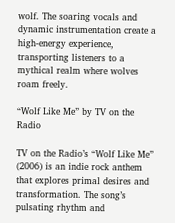wolf. The soaring vocals and dynamic instrumentation create a high-energy experience, transporting listeners to a mythical realm where wolves roam freely.

“Wolf Like Me” by TV on the Radio

TV on the Radio’s “Wolf Like Me” (2006) is an indie rock anthem that explores primal desires and transformation. The song’s pulsating rhythm and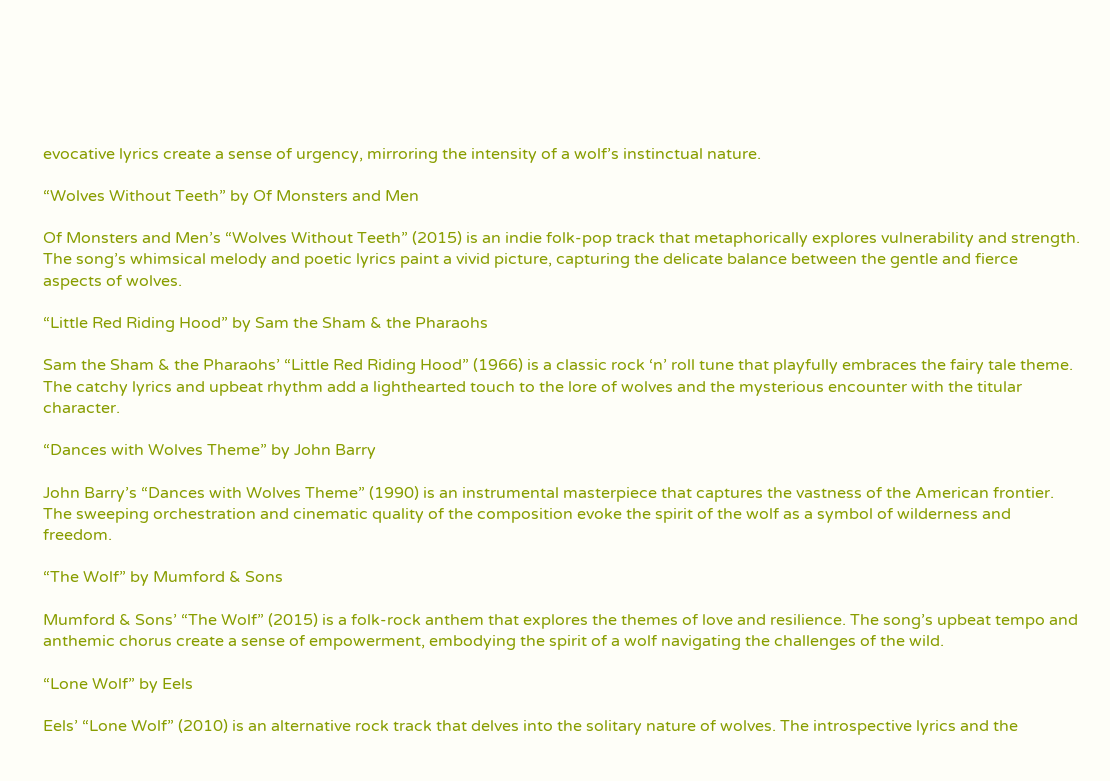evocative lyrics create a sense of urgency, mirroring the intensity of a wolf’s instinctual nature.

“Wolves Without Teeth” by Of Monsters and Men

Of Monsters and Men’s “Wolves Without Teeth” (2015) is an indie folk-pop track that metaphorically explores vulnerability and strength. The song’s whimsical melody and poetic lyrics paint a vivid picture, capturing the delicate balance between the gentle and fierce aspects of wolves.

“Little Red Riding Hood” by Sam the Sham & the Pharaohs

Sam the Sham & the Pharaohs’ “Little Red Riding Hood” (1966) is a classic rock ‘n’ roll tune that playfully embraces the fairy tale theme. The catchy lyrics and upbeat rhythm add a lighthearted touch to the lore of wolves and the mysterious encounter with the titular character.

“Dances with Wolves Theme” by John Barry

John Barry’s “Dances with Wolves Theme” (1990) is an instrumental masterpiece that captures the vastness of the American frontier. The sweeping orchestration and cinematic quality of the composition evoke the spirit of the wolf as a symbol of wilderness and freedom.

“The Wolf” by Mumford & Sons

Mumford & Sons’ “The Wolf” (2015) is a folk-rock anthem that explores the themes of love and resilience. The song’s upbeat tempo and anthemic chorus create a sense of empowerment, embodying the spirit of a wolf navigating the challenges of the wild.

“Lone Wolf” by Eels

Eels’ “Lone Wolf” (2010) is an alternative rock track that delves into the solitary nature of wolves. The introspective lyrics and the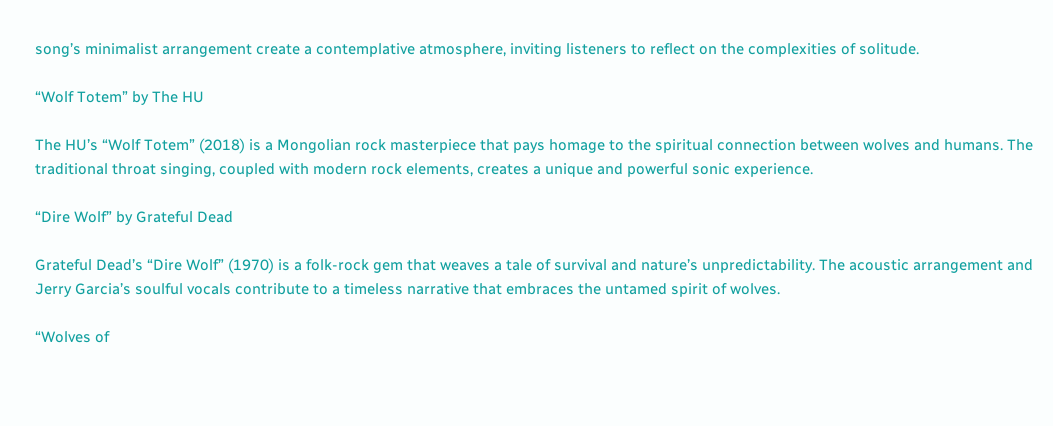song’s minimalist arrangement create a contemplative atmosphere, inviting listeners to reflect on the complexities of solitude.

“Wolf Totem” by The HU

The HU’s “Wolf Totem” (2018) is a Mongolian rock masterpiece that pays homage to the spiritual connection between wolves and humans. The traditional throat singing, coupled with modern rock elements, creates a unique and powerful sonic experience.

“Dire Wolf” by Grateful Dead

Grateful Dead’s “Dire Wolf” (1970) is a folk-rock gem that weaves a tale of survival and nature’s unpredictability. The acoustic arrangement and Jerry Garcia’s soulful vocals contribute to a timeless narrative that embraces the untamed spirit of wolves.

“Wolves of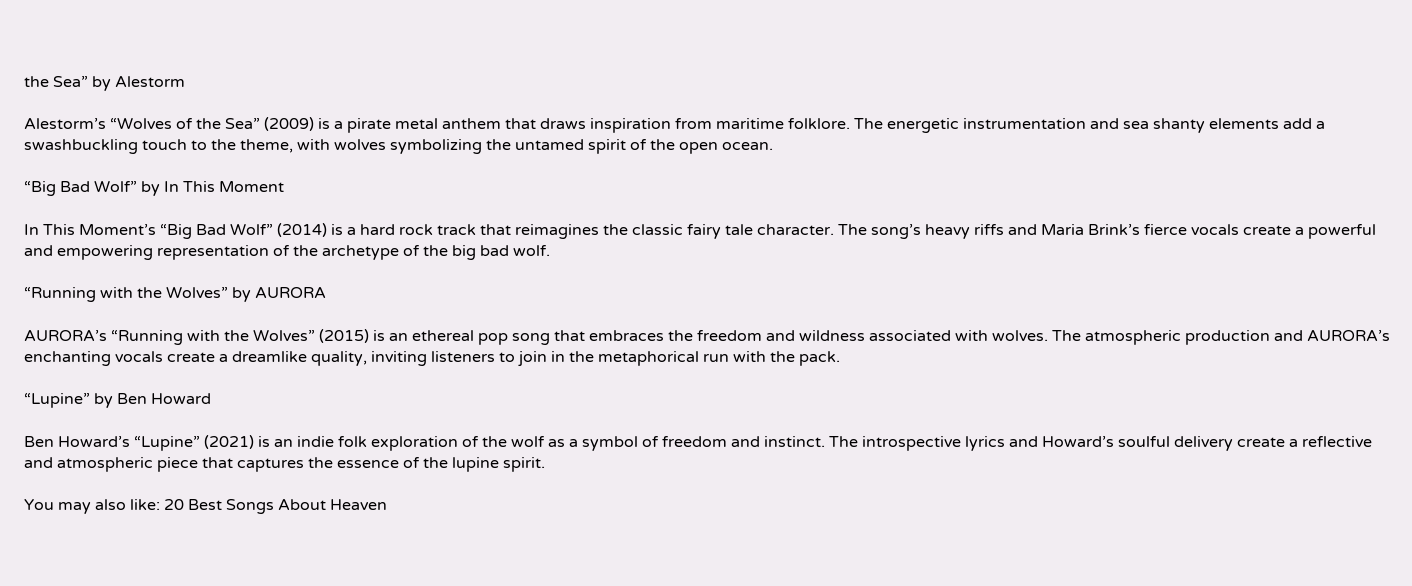the Sea” by Alestorm

Alestorm’s “Wolves of the Sea” (2009) is a pirate metal anthem that draws inspiration from maritime folklore. The energetic instrumentation and sea shanty elements add a swashbuckling touch to the theme, with wolves symbolizing the untamed spirit of the open ocean.

“Big Bad Wolf” by In This Moment

In This Moment’s “Big Bad Wolf” (2014) is a hard rock track that reimagines the classic fairy tale character. The song’s heavy riffs and Maria Brink’s fierce vocals create a powerful and empowering representation of the archetype of the big bad wolf.

“Running with the Wolves” by AURORA

AURORA’s “Running with the Wolves” (2015) is an ethereal pop song that embraces the freedom and wildness associated with wolves. The atmospheric production and AURORA’s enchanting vocals create a dreamlike quality, inviting listeners to join in the metaphorical run with the pack.

“Lupine” by Ben Howard

Ben Howard’s “Lupine” (2021) is an indie folk exploration of the wolf as a symbol of freedom and instinct. The introspective lyrics and Howard’s soulful delivery create a reflective and atmospheric piece that captures the essence of the lupine spirit.

You may also like: 20 Best Songs About Heaven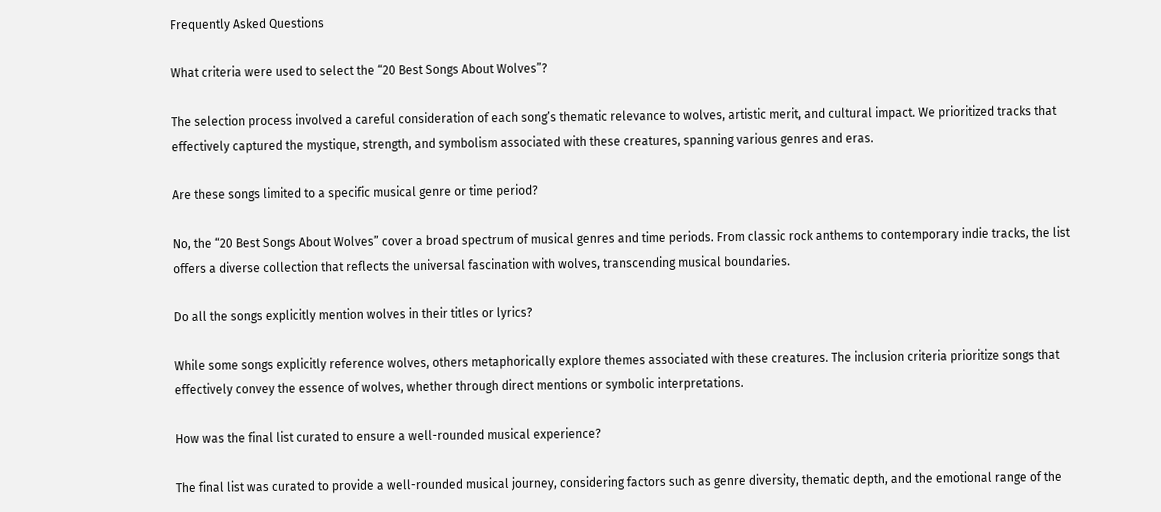Frequently Asked Questions

What criteria were used to select the “20 Best Songs About Wolves”?

The selection process involved a careful consideration of each song’s thematic relevance to wolves, artistic merit, and cultural impact. We prioritized tracks that effectively captured the mystique, strength, and symbolism associated with these creatures, spanning various genres and eras.

Are these songs limited to a specific musical genre or time period?

No, the “20 Best Songs About Wolves” cover a broad spectrum of musical genres and time periods. From classic rock anthems to contemporary indie tracks, the list offers a diverse collection that reflects the universal fascination with wolves, transcending musical boundaries.

Do all the songs explicitly mention wolves in their titles or lyrics?

While some songs explicitly reference wolves, others metaphorically explore themes associated with these creatures. The inclusion criteria prioritize songs that effectively convey the essence of wolves, whether through direct mentions or symbolic interpretations.

How was the final list curated to ensure a well-rounded musical experience?

The final list was curated to provide a well-rounded musical journey, considering factors such as genre diversity, thematic depth, and the emotional range of the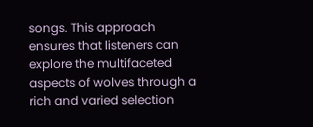songs. This approach ensures that listeners can explore the multifaceted aspects of wolves through a rich and varied selection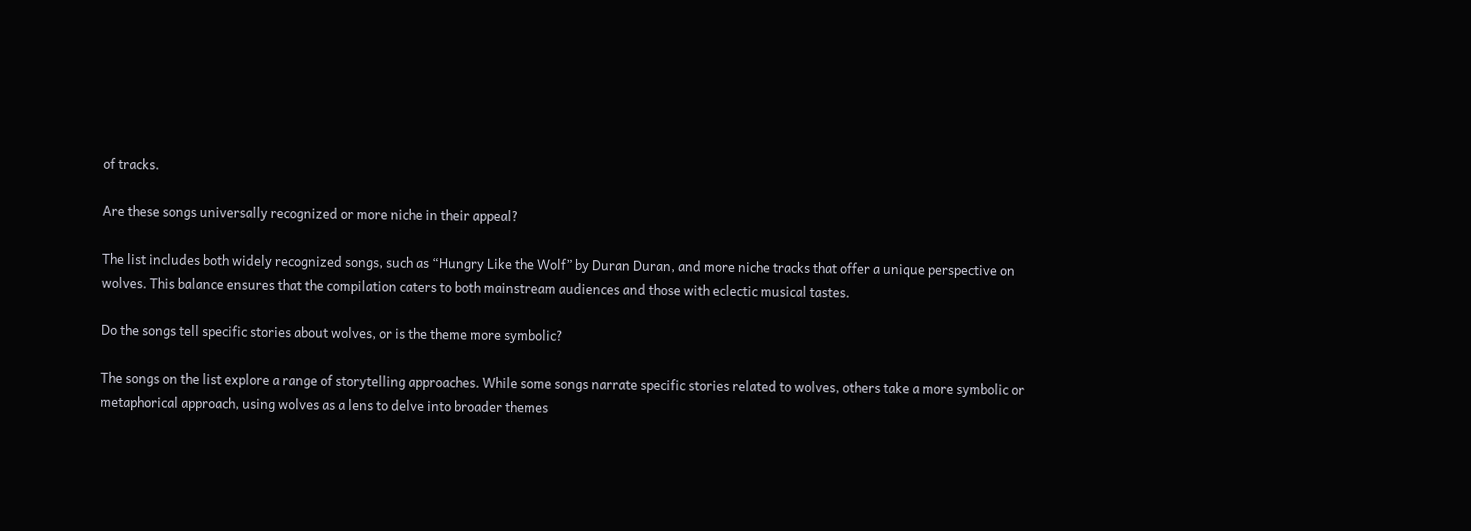of tracks.

Are these songs universally recognized or more niche in their appeal?

The list includes both widely recognized songs, such as “Hungry Like the Wolf” by Duran Duran, and more niche tracks that offer a unique perspective on wolves. This balance ensures that the compilation caters to both mainstream audiences and those with eclectic musical tastes.

Do the songs tell specific stories about wolves, or is the theme more symbolic?

The songs on the list explore a range of storytelling approaches. While some songs narrate specific stories related to wolves, others take a more symbolic or metaphorical approach, using wolves as a lens to delve into broader themes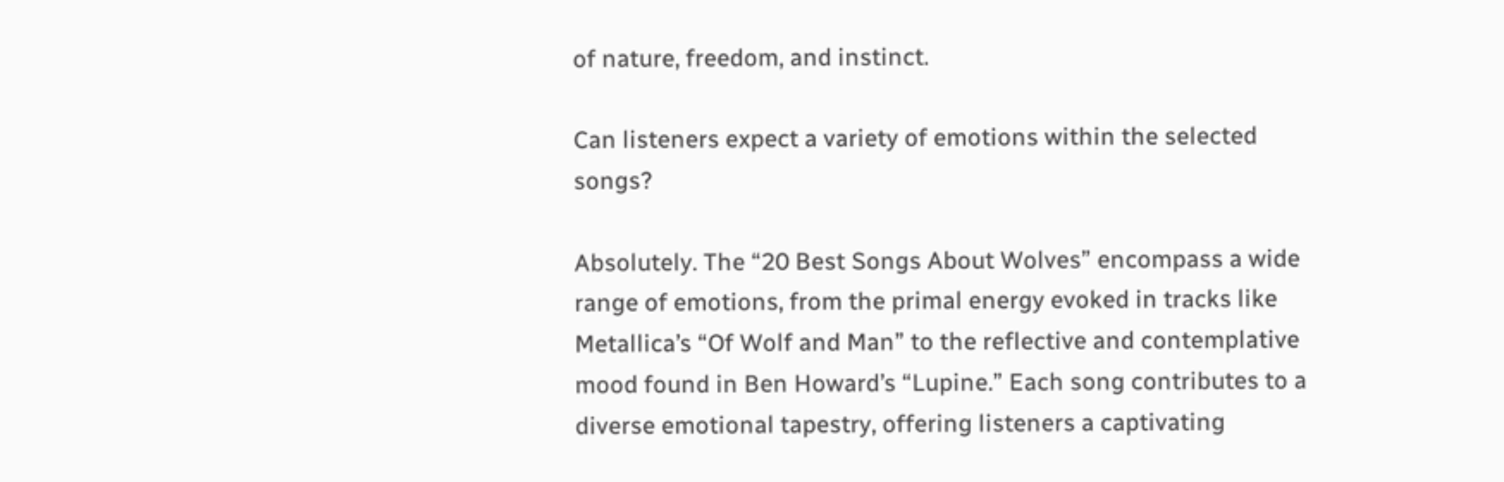of nature, freedom, and instinct.

Can listeners expect a variety of emotions within the selected songs?

Absolutely. The “20 Best Songs About Wolves” encompass a wide range of emotions, from the primal energy evoked in tracks like Metallica’s “Of Wolf and Man” to the reflective and contemplative mood found in Ben Howard’s “Lupine.” Each song contributes to a diverse emotional tapestry, offering listeners a captivating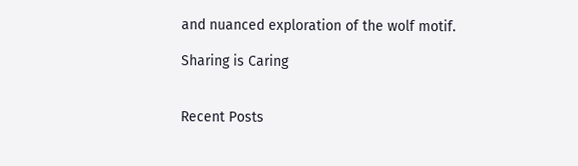and nuanced exploration of the wolf motif.

Sharing is Caring


Recent Posts